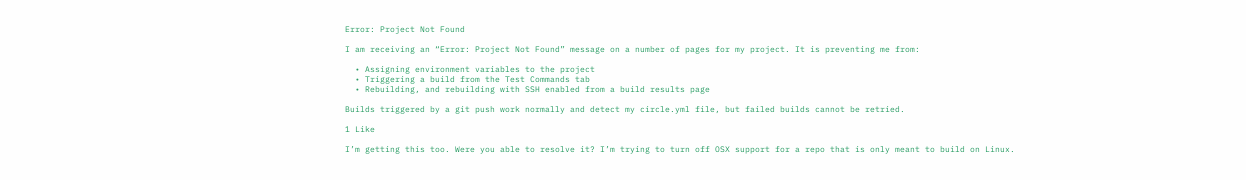Error: Project Not Found

I am receiving an “Error: Project Not Found” message on a number of pages for my project. It is preventing me from:

  • Assigning environment variables to the project
  • Triggering a build from the Test Commands tab
  • Rebuilding, and rebuilding with SSH enabled from a build results page

Builds triggered by a git push work normally and detect my circle.yml file, but failed builds cannot be retried.

1 Like

I’m getting this too. Were you able to resolve it? I’m trying to turn off OSX support for a repo that is only meant to build on Linux.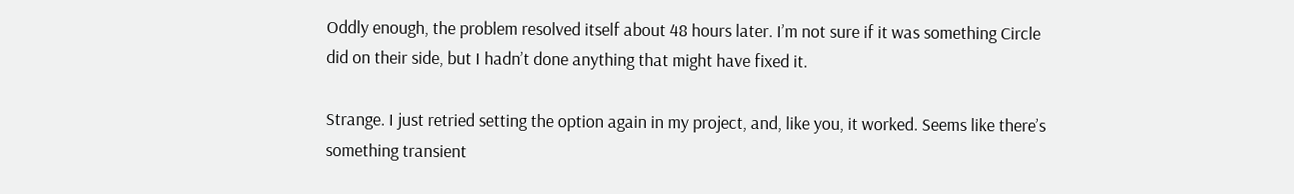Oddly enough, the problem resolved itself about 48 hours later. I’m not sure if it was something Circle did on their side, but I hadn’t done anything that might have fixed it.

Strange. I just retried setting the option again in my project, and, like you, it worked. Seems like there’s something transient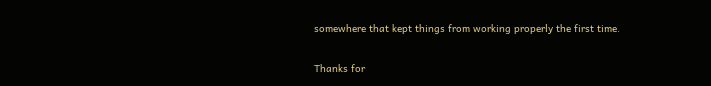somewhere that kept things from working properly the first time.

Thanks for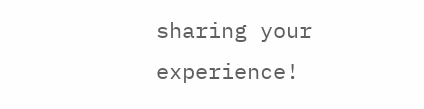sharing your experience!